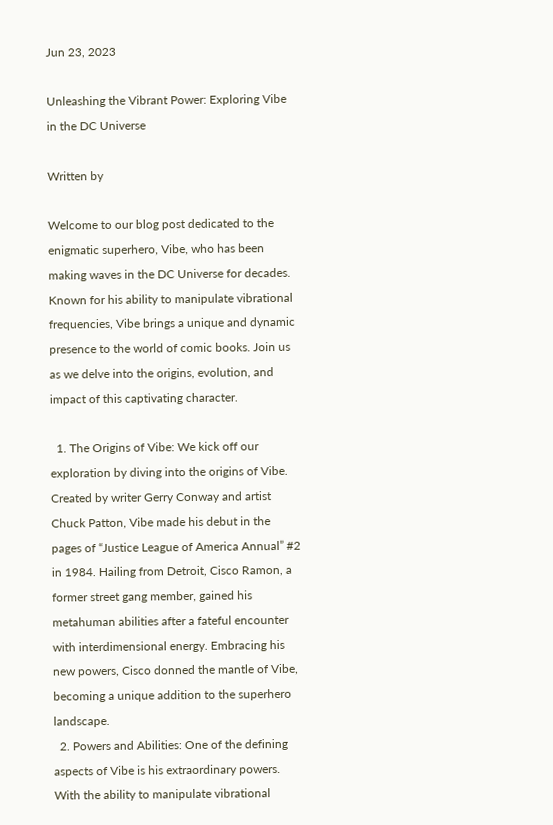Jun 23, 2023

Unleashing the Vibrant Power: Exploring Vibe in the DC Universe

Written by

Welcome to our blog post dedicated to the enigmatic superhero, Vibe, who has been making waves in the DC Universe for decades. Known for his ability to manipulate vibrational frequencies, Vibe brings a unique and dynamic presence to the world of comic books. Join us as we delve into the origins, evolution, and impact of this captivating character.

  1. The Origins of Vibe: We kick off our exploration by diving into the origins of Vibe. Created by writer Gerry Conway and artist Chuck Patton, Vibe made his debut in the pages of “Justice League of America Annual” #2 in 1984. Hailing from Detroit, Cisco Ramon, a former street gang member, gained his metahuman abilities after a fateful encounter with interdimensional energy. Embracing his new powers, Cisco donned the mantle of Vibe, becoming a unique addition to the superhero landscape.
  2. Powers and Abilities: One of the defining aspects of Vibe is his extraordinary powers. With the ability to manipulate vibrational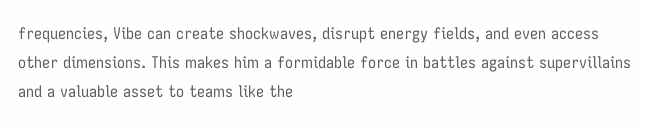frequencies, Vibe can create shockwaves, disrupt energy fields, and even access other dimensions. This makes him a formidable force in battles against supervillains and a valuable asset to teams like the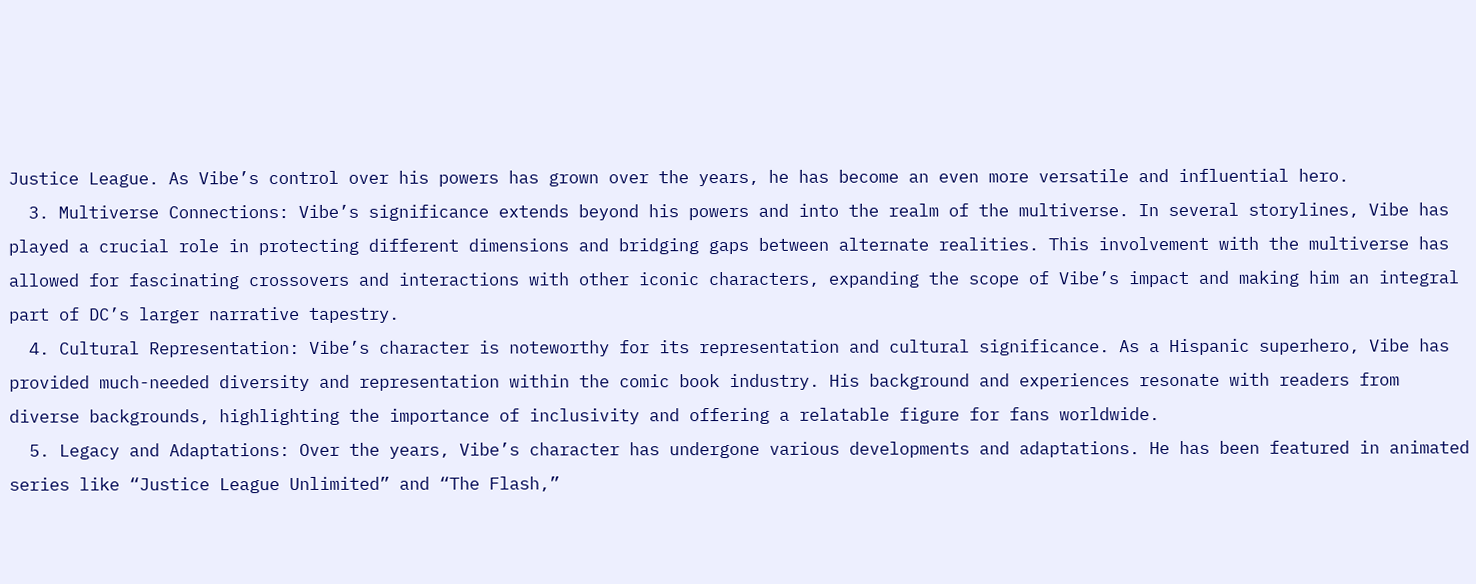Justice League. As Vibe’s control over his powers has grown over the years, he has become an even more versatile and influential hero.
  3. Multiverse Connections: Vibe’s significance extends beyond his powers and into the realm of the multiverse. In several storylines, Vibe has played a crucial role in protecting different dimensions and bridging gaps between alternate realities. This involvement with the multiverse has allowed for fascinating crossovers and interactions with other iconic characters, expanding the scope of Vibe’s impact and making him an integral part of DC’s larger narrative tapestry.
  4. Cultural Representation: Vibe’s character is noteworthy for its representation and cultural significance. As a Hispanic superhero, Vibe has provided much-needed diversity and representation within the comic book industry. His background and experiences resonate with readers from diverse backgrounds, highlighting the importance of inclusivity and offering a relatable figure for fans worldwide.
  5. Legacy and Adaptations: Over the years, Vibe’s character has undergone various developments and adaptations. He has been featured in animated series like “Justice League Unlimited” and “The Flash,”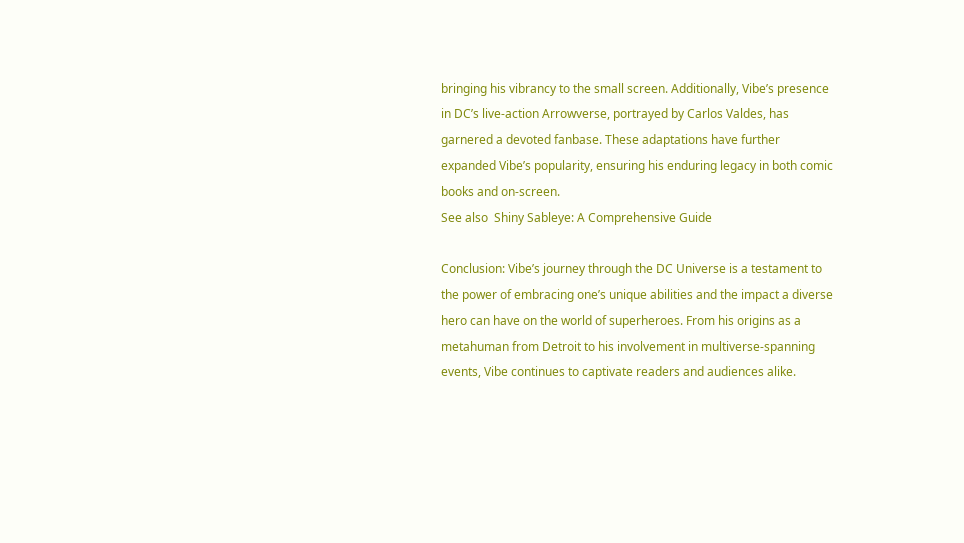bringing his vibrancy to the small screen. Additionally, Vibe’s presence in DC’s live-action Arrowverse, portrayed by Carlos Valdes, has garnered a devoted fanbase. These adaptations have further expanded Vibe’s popularity, ensuring his enduring legacy in both comic books and on-screen.
See also  Shiny Sableye: A Comprehensive Guide

Conclusion: Vibe’s journey through the DC Universe is a testament to the power of embracing one’s unique abilities and the impact a diverse hero can have on the world of superheroes. From his origins as a metahuman from Detroit to his involvement in multiverse-spanning events, Vibe continues to captivate readers and audiences alike.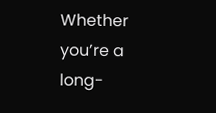Whether you’re a long-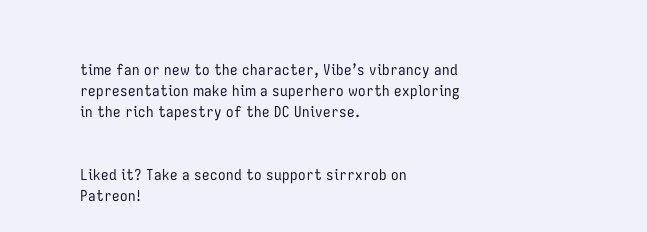time fan or new to the character, Vibe’s vibrancy and representation make him a superhero worth exploring in the rich tapestry of the DC Universe.


Liked it? Take a second to support sirrxrob on Patreon!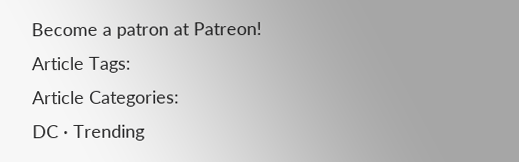Become a patron at Patreon!
Article Tags:
Article Categories:
DC · Trending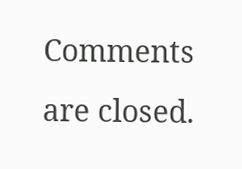Comments are closed.